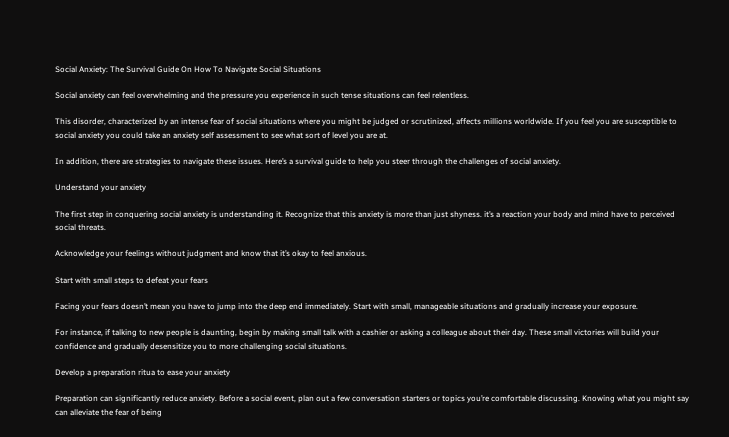Social Anxiety: The Survival Guide On How To Navigate Social Situations

Social anxiety can feel overwhelming and the pressure you experience in such tense situations can feel relentless.

This disorder, characterized by an intense fear of social situations where you might be judged or scrutinized, affects millions worldwide. If you feel you are susceptible to social anxiety you could take an anxiety self assessment to see what sort of level you are at.

In addition, there are strategies to navigate these issues. Here’s a survival guide to help you steer through the challenges of social anxiety.

Understand your anxiety

The first step in conquering social anxiety is understanding it. Recognize that this anxiety is more than just shyness. it’s a reaction your body and mind have to perceived social threats.

Acknowledge your feelings without judgment and know that it’s okay to feel anxious.

Start with small steps to defeat your fears

Facing your fears doesn’t mean you have to jump into the deep end immediately. Start with small, manageable situations and gradually increase your exposure.

For instance, if talking to new people is daunting, begin by making small talk with a cashier or asking a colleague about their day. These small victories will build your confidence and gradually desensitize you to more challenging social situations.

Develop a preparation ritua to ease your anxiety

Preparation can significantly reduce anxiety. Before a social event, plan out a few conversation starters or topics you’re comfortable discussing. Knowing what you might say can alleviate the fear of being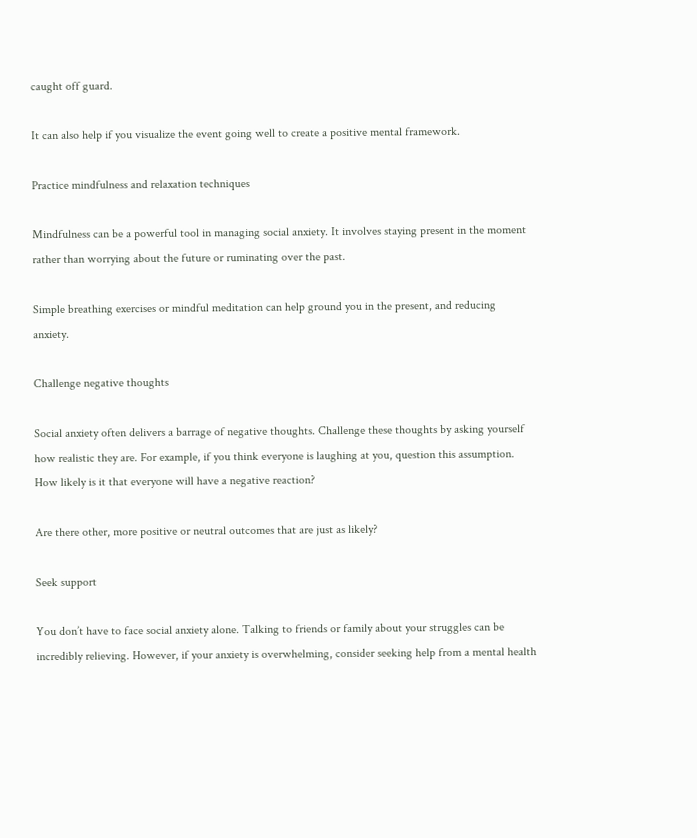caught off guard.

It can also help if you visualize the event going well to create a positive mental framework.

Practice mindfulness and relaxation techniques

Mindfulness can be a powerful tool in managing social anxiety. It involves staying present in the moment rather than worrying about the future or ruminating over the past.

Simple breathing exercises or mindful meditation can help ground you in the present, and reducing anxiety.

Challenge negative thoughts

Social anxiety often delivers a barrage of negative thoughts. Challenge these thoughts by asking yourself how realistic they are. For example, if you think everyone is laughing at you, question this assumption. How likely is it that everyone will have a negative reaction?

Are there other, more positive or neutral outcomes that are just as likely?

Seek support

You don’t have to face social anxiety alone. Talking to friends or family about your struggles can be incredibly relieving. However, if your anxiety is overwhelming, consider seeking help from a mental health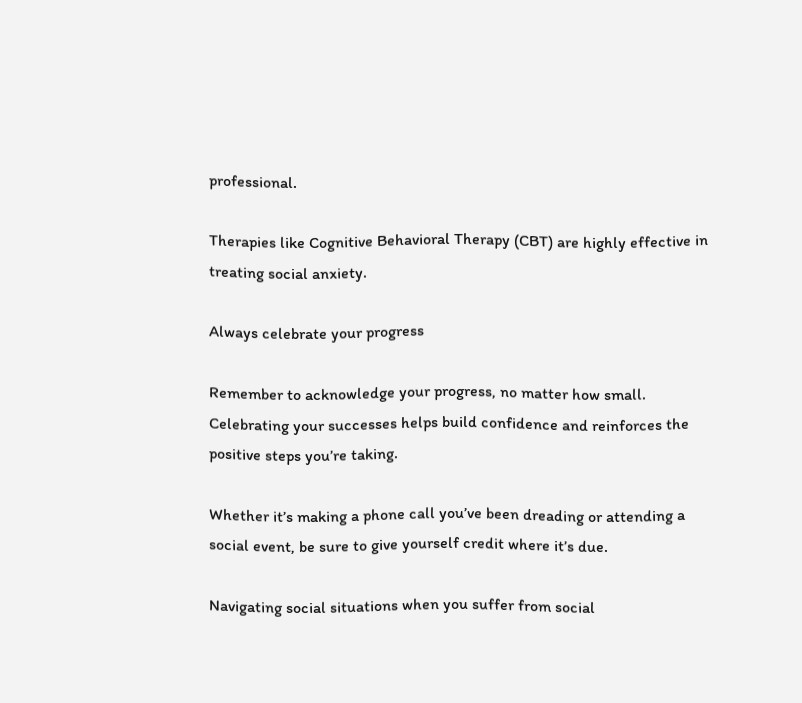professional.

Therapies like Cognitive Behavioral Therapy (CBT) are highly effective in treating social anxiety.

Always celebrate your progress

Remember to acknowledge your progress, no matter how small. Celebrating your successes helps build confidence and reinforces the positive steps you’re taking.

Whether it’s making a phone call you’ve been dreading or attending a social event, be sure to give yourself credit where it’s due.

Navigating social situations when you suffer from social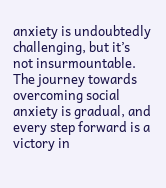anxiety is undoubtedly challenging, but it’s not insurmountable. The journey towards overcoming social anxiety is gradual, and every step forward is a victory in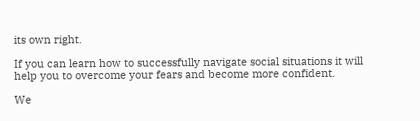its own right.

If you can learn how to successfully navigate social situations it will help you to overcome your fears and become more confident.

We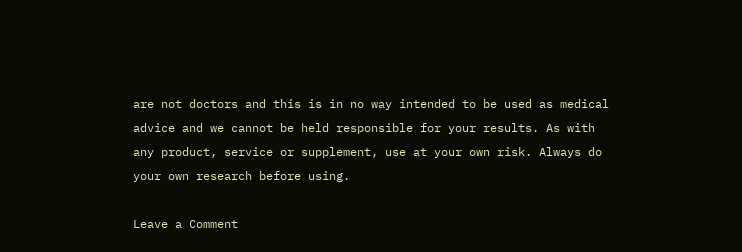are not doctors and this is in no way intended to be used as medical advice and we cannot be held responsible for your results. As with any product, service or supplement, use at your own risk. Always do your own research before using.

Leave a Comment